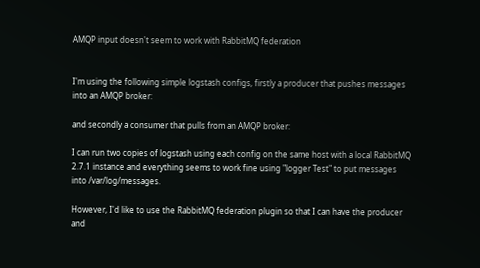AMQP input doesn't seem to work with RabbitMQ federation


I'm using the following simple logstash configs, firstly a producer that pushes messages into an AMQP broker:

and secondly a consumer that pulls from an AMQP broker:

I can run two copies of logstash using each config on the same host with a local RabbitMQ 2.7.1 instance and everything seems to work fine using "logger Test" to put messages into /var/log/messages.

However, I'd like to use the RabbitMQ federation plugin so that I can have the producer and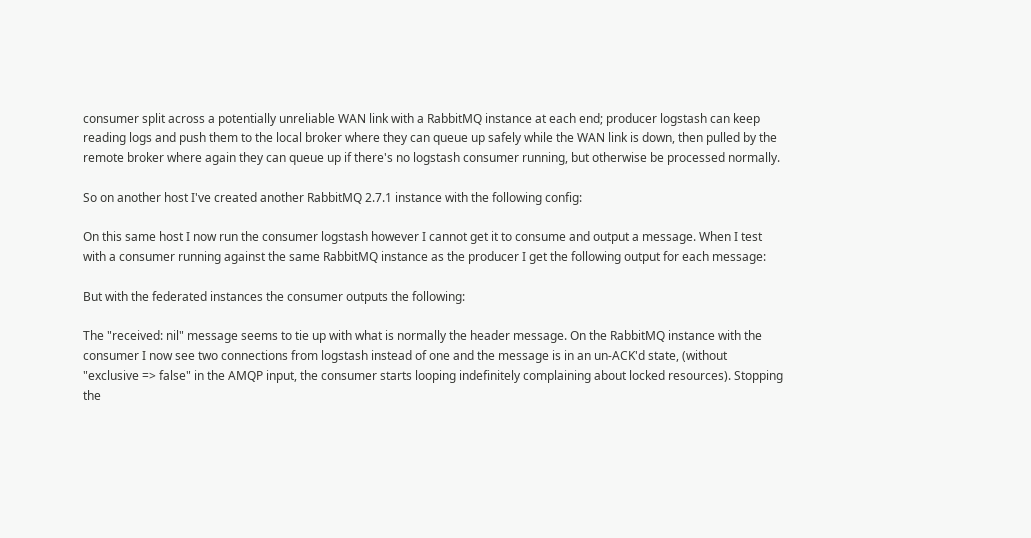consumer split across a potentially unreliable WAN link with a RabbitMQ instance at each end; producer logstash can keep reading logs and push them to the local broker where they can queue up safely while the WAN link is down, then pulled by the remote broker where again they can queue up if there's no logstash consumer running, but otherwise be processed normally.

So on another host I've created another RabbitMQ 2.7.1 instance with the following config:

On this same host I now run the consumer logstash however I cannot get it to consume and output a message. When I test with a consumer running against the same RabbitMQ instance as the producer I get the following output for each message:

But with the federated instances the consumer outputs the following:

The "received: nil" message seems to tie up with what is normally the header message. On the RabbitMQ instance with the consumer I now see two connections from logstash instead of one and the message is in an un-ACK'd state, (without "exclusive => false" in the AMQP input, the consumer starts looping indefinitely complaining about locked resources). Stopping the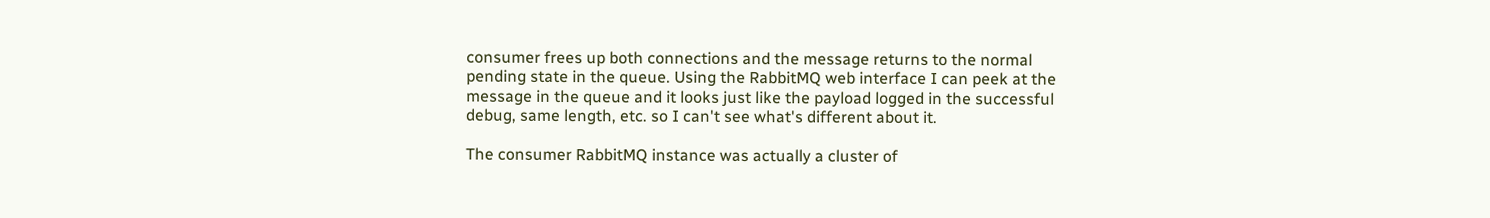consumer frees up both connections and the message returns to the normal pending state in the queue. Using the RabbitMQ web interface I can peek at the message in the queue and it looks just like the payload logged in the successful debug, same length, etc. so I can't see what's different about it.

The consumer RabbitMQ instance was actually a cluster of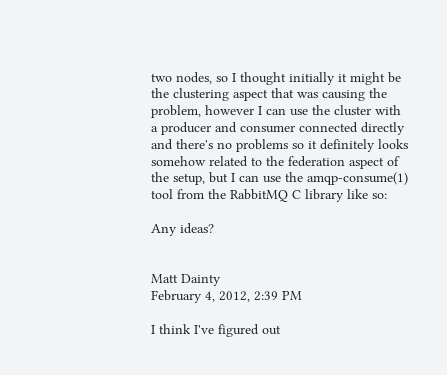two nodes, so I thought initially it might be the clustering aspect that was causing the problem, however I can use the cluster with a producer and consumer connected directly and there's no problems so it definitely looks somehow related to the federation aspect of the setup, but I can use the amqp-consume(1) tool from the RabbitMQ C library like so:

Any ideas?


Matt Dainty
February 4, 2012, 2:39 PM

I think I've figured out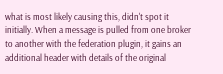what is most likely causing this, didn't spot it initially. When a message is pulled from one broker to another with the federation plugin, it gains an additional header with details of the original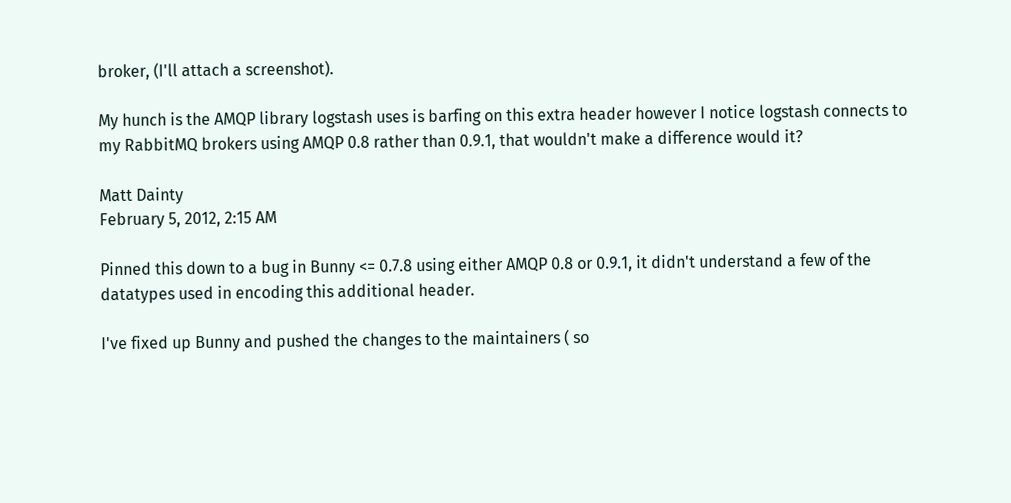broker, (I'll attach a screenshot).

My hunch is the AMQP library logstash uses is barfing on this extra header however I notice logstash connects to my RabbitMQ brokers using AMQP 0.8 rather than 0.9.1, that wouldn't make a difference would it?

Matt Dainty
February 5, 2012, 2:15 AM

Pinned this down to a bug in Bunny <= 0.7.8 using either AMQP 0.8 or 0.9.1, it didn't understand a few of the datatypes used in encoding this additional header.

I've fixed up Bunny and pushed the changes to the maintainers ( so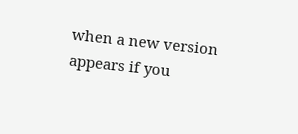when a new version appears if you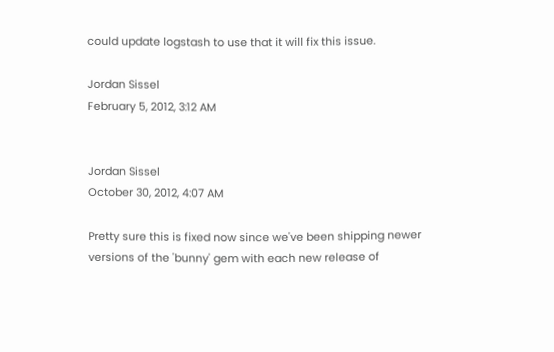could update logstash to use that it will fix this issue.

Jordan Sissel
February 5, 2012, 3:12 AM


Jordan Sissel
October 30, 2012, 4:07 AM

Pretty sure this is fixed now since we've been shipping newer versions of the 'bunny' gem with each new release of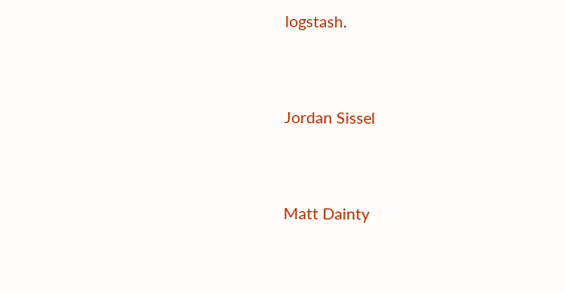logstash.


Jordan Sissel


Matt Dainty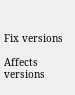Fix versions

Affects versions